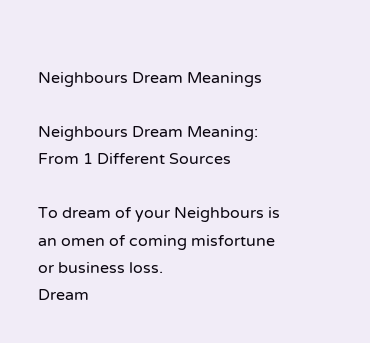Neighbours Dream Meanings

Neighbours Dream Meaning: From 1 Different Sources

To dream of your Neighbours is an omen of coming misfortune or business loss.
Dream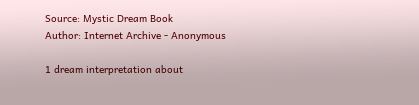Source: Mystic Dream Book
Author: Internet Archive - Anonymous

1 dream interpretation about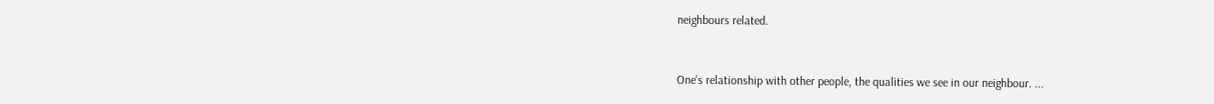neighbours related.


One’s relationship with other people, the qualities we see in our neighbour. ...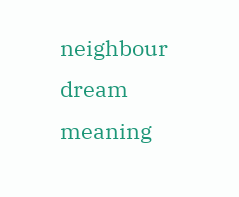neighbour dream meaning